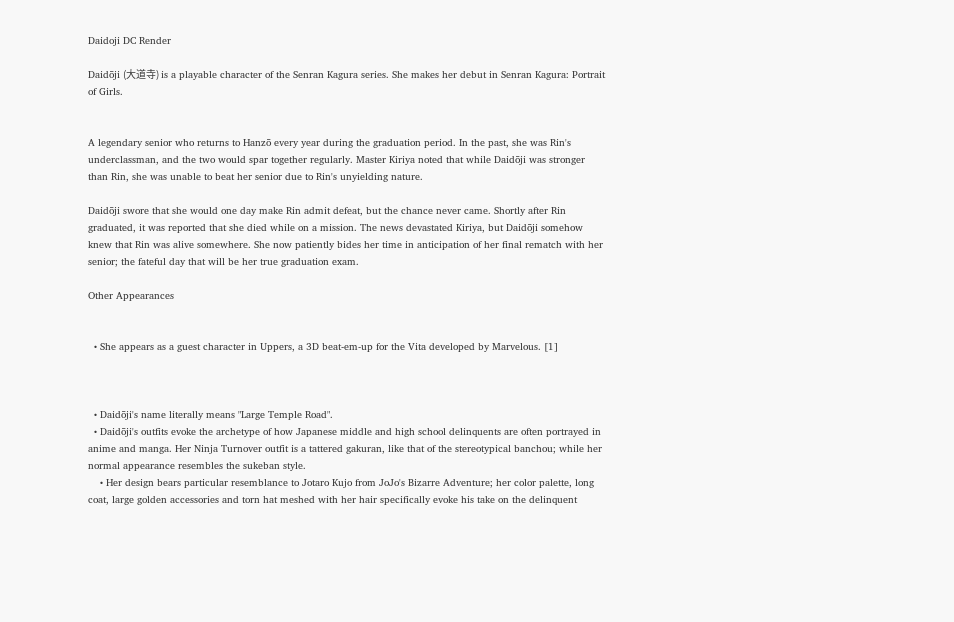Daidoji DC Render

Daidōji (大道寺) is a playable character of the Senran Kagura series. She makes her debut in Senran Kagura: Portrait of Girls.


A legendary senior who returns to Hanzō every year during the graduation period. In the past, she was Rin's underclassman, and the two would spar together regularly. Master Kiriya noted that while Daidōji was stronger than Rin, she was unable to beat her senior due to Rin's unyielding nature.

Daidōji swore that she would one day make Rin admit defeat, but the chance never came. Shortly after Rin graduated, it was reported that she died while on a mission. The news devastated Kiriya, but Daidōji somehow knew that Rin was alive somewhere. She now patiently bides her time in anticipation of her final rematch with her senior; the fateful day that will be her true graduation exam.

Other Appearances


  • She appears as a guest character in Uppers, a 3D beat-em-up for the Vita developed by Marvelous. [1]



  • Daidōji's name literally means "Large Temple Road".
  • Daidōji's outfits evoke the archetype of how Japanese middle and high school delinquents are often portrayed in anime and manga. Her Ninja Turnover outfit is a tattered gakuran, like that of the stereotypical banchou; while her normal appearance resembles the sukeban style.
    • Her design bears particular resemblance to Jotaro Kujo from JoJo's Bizarre Adventure; her color palette, long coat, large golden accessories and torn hat meshed with her hair specifically evoke his take on the delinquent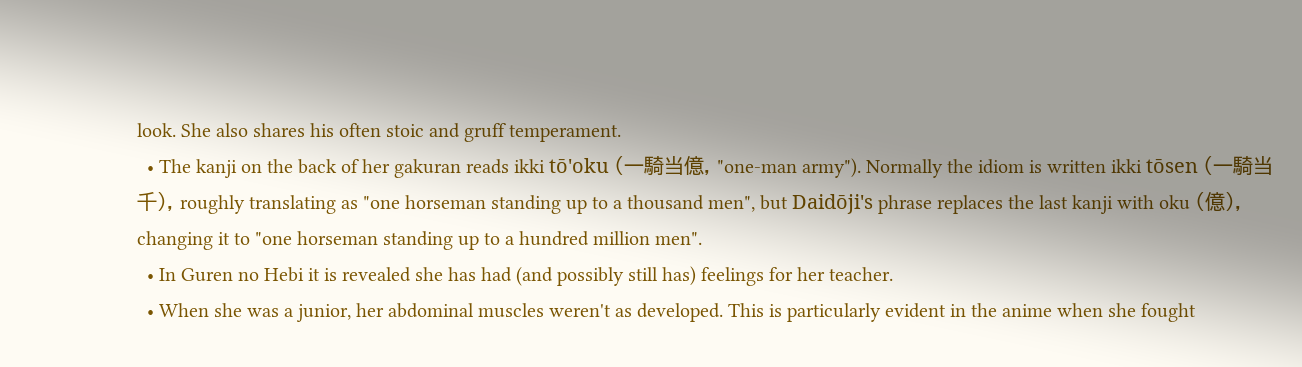look. She also shares his often stoic and gruff temperament.
  • The kanji on the back of her gakuran reads ikki tō'oku (一騎当億, "one-man army"). Normally the idiom is written ikki tōsen (一騎当千), roughly translating as "one horseman standing up to a thousand men", but Daidōji's phrase replaces the last kanji with oku (億), changing it to "one horseman standing up to a hundred million men".
  • In Guren no Hebi it is revealed she has had (and possibly still has) feelings for her teacher.
  • When she was a junior, her abdominal muscles weren't as developed. This is particularly evident in the anime when she fought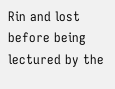Rin and lost before being lectured by the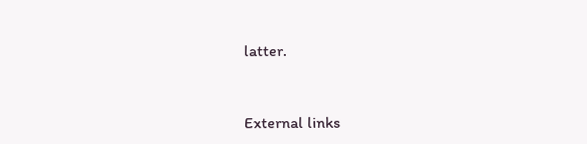latter.


External links